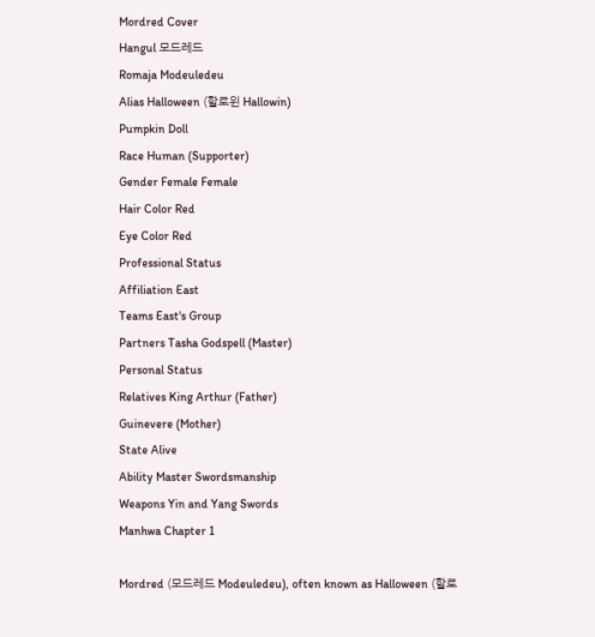Mordred Cover
Hangul 모드레드
Romaja Modeuledeu
Alias Halloween (할로윈 Hallowin)
Pumpkin Doll
Race Human (Supporter)
Gender Female Female
Hair Color Red
Eye Color Red
Professional Status
Affiliation East
Teams East's Group
Partners Tasha Godspell (Master)
Personal Status
Relatives King Arthur (Father)
Guinevere (Mother)
State Alive
Ability Master Swordsmanship
Weapons Yin and Yang Swords
Manhwa Chapter 1

Mordred (모드레드 Modeuledeu), often known as Halloween (할로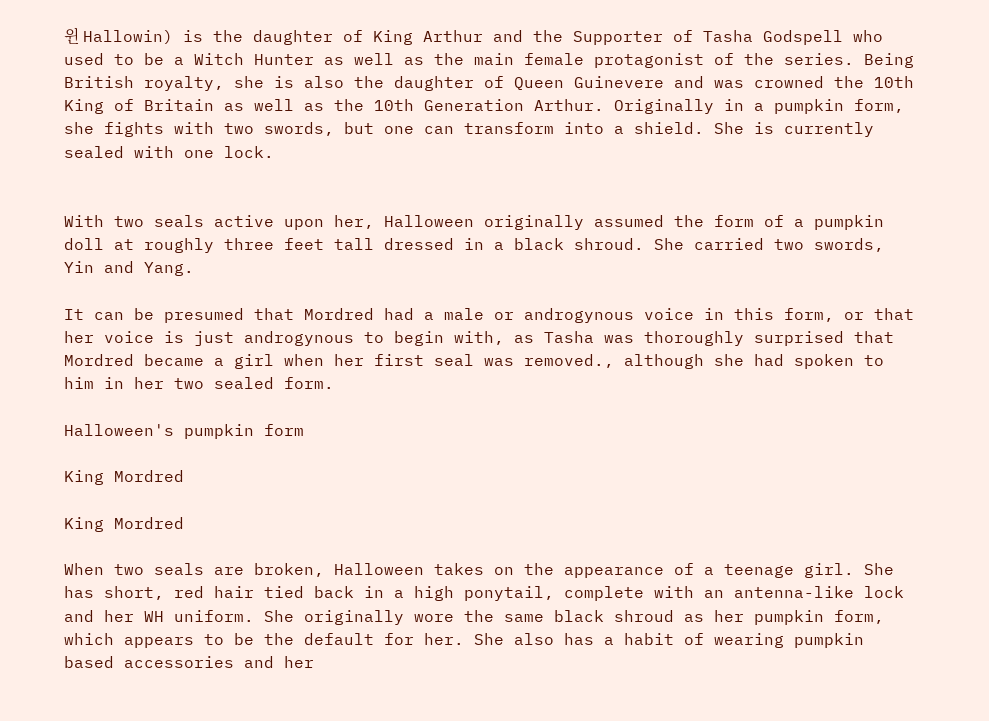윈 Hallowin) is the daughter of King Arthur and the Supporter of Tasha Godspell who used to be a Witch Hunter as well as the main female protagonist of the series. Being British royalty, she is also the daughter of Queen Guinevere and was crowned the 10th King of Britain as well as the 10th Generation Arthur. Originally in a pumpkin form, she fights with two swords, but one can transform into a shield. She is currently sealed with one lock.


With two seals active upon her, Halloween originally assumed the form of a pumpkin doll at roughly three feet tall dressed in a black shroud. She carried two swords, Yin and Yang.

It can be presumed that Mordred had a male or androgynous voice in this form, or that her voice is just androgynous to begin with, as Tasha was thoroughly surprised that Mordred became a girl when her first seal was removed., although she had spoken to him in her two sealed form.

Halloween's pumpkin form

King Mordred

King Mordred

When two seals are broken, Halloween takes on the appearance of a teenage girl. She has short, red hair tied back in a high ponytail, complete with an antenna-like lock and her WH uniform. She originally wore the same black shroud as her pumpkin form, which appears to be the default for her. She also has a habit of wearing pumpkin based accessories and her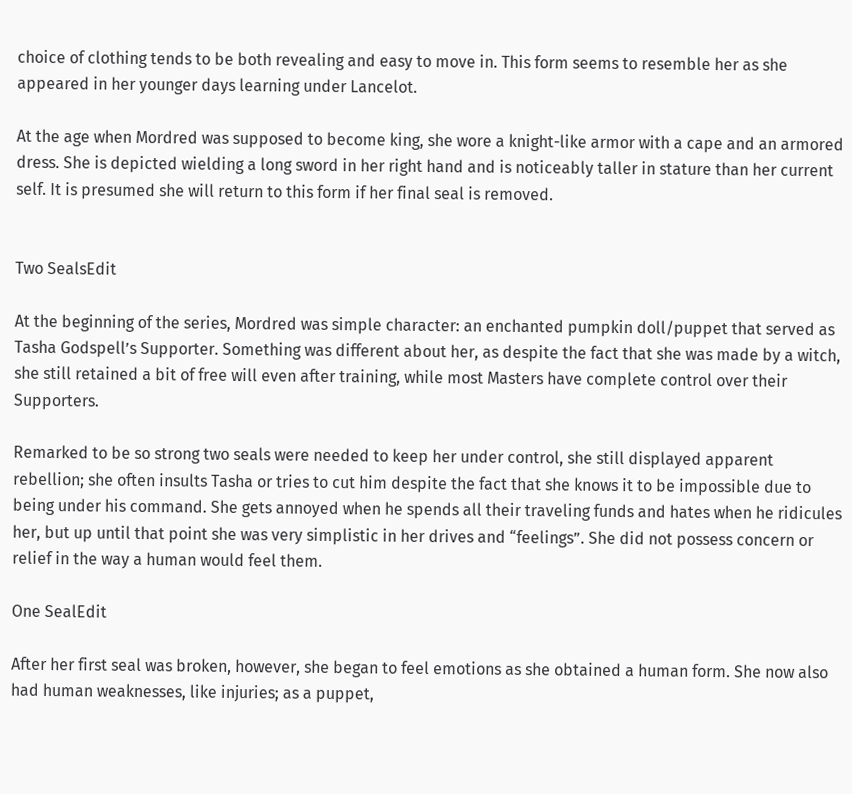choice of clothing tends to be both revealing and easy to move in. This form seems to resemble her as she appeared in her younger days learning under Lancelot.

At the age when Mordred was supposed to become king, she wore a knight-like armor with a cape and an armored dress. She is depicted wielding a long sword in her right hand and is noticeably taller in stature than her current self. It is presumed she will return to this form if her final seal is removed.


Two SealsEdit

At the beginning of the series, Mordred was simple character: an enchanted pumpkin doll/puppet that served as Tasha Godspell’s Supporter. Something was different about her, as despite the fact that she was made by a witch, she still retained a bit of free will even after training, while most Masters have complete control over their Supporters.

Remarked to be so strong two seals were needed to keep her under control, she still displayed apparent rebellion; she often insults Tasha or tries to cut him despite the fact that she knows it to be impossible due to being under his command. She gets annoyed when he spends all their traveling funds and hates when he ridicules her, but up until that point she was very simplistic in her drives and “feelings”. She did not possess concern or relief in the way a human would feel them.

One SealEdit

After her first seal was broken, however, she began to feel emotions as she obtained a human form. She now also had human weaknesses, like injuries; as a puppet,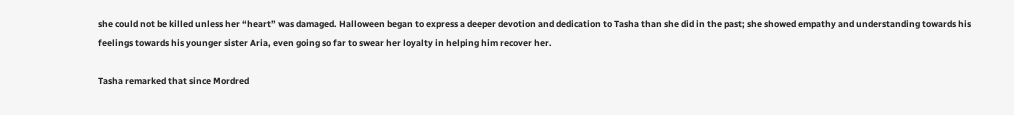she could not be killed unless her “heart” was damaged. Halloween began to express a deeper devotion and dedication to Tasha than she did in the past; she showed empathy and understanding towards his feelings towards his younger sister Aria, even going so far to swear her loyalty in helping him recover her.

Tasha remarked that since Mordred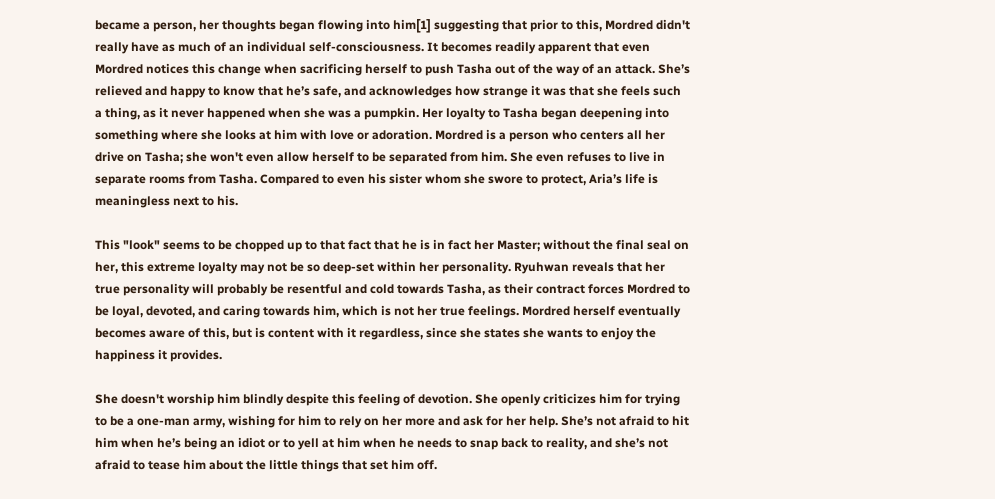became a person, her thoughts began flowing into him[1] suggesting that prior to this, Mordred didn't really have as much of an individual self-consciousness. It becomes readily apparent that even Mordred notices this change when sacrificing herself to push Tasha out of the way of an attack. She’s relieved and happy to know that he’s safe, and acknowledges how strange it was that she feels such a thing, as it never happened when she was a pumpkin. Her loyalty to Tasha began deepening into something where she looks at him with love or adoration. Mordred is a person who centers all her drive on Tasha; she won't even allow herself to be separated from him. She even refuses to live in separate rooms from Tasha. Compared to even his sister whom she swore to protect, Aria’s life is meaningless next to his.

This "look" seems to be chopped up to that fact that he is in fact her Master; without the final seal on her, this extreme loyalty may not be so deep-set within her personality. Ryuhwan reveals that her true personality will probably be resentful and cold towards Tasha, as their contract forces Mordred to be loyal, devoted, and caring towards him, which is not her true feelings. Mordred herself eventually becomes aware of this, but is content with it regardless, since she states she wants to enjoy the happiness it provides.

She doesn't worship him blindly despite this feeling of devotion. She openly criticizes him for trying to be a one-man army, wishing for him to rely on her more and ask for her help. She’s not afraid to hit him when he’s being an idiot or to yell at him when he needs to snap back to reality, and she’s not afraid to tease him about the little things that set him off.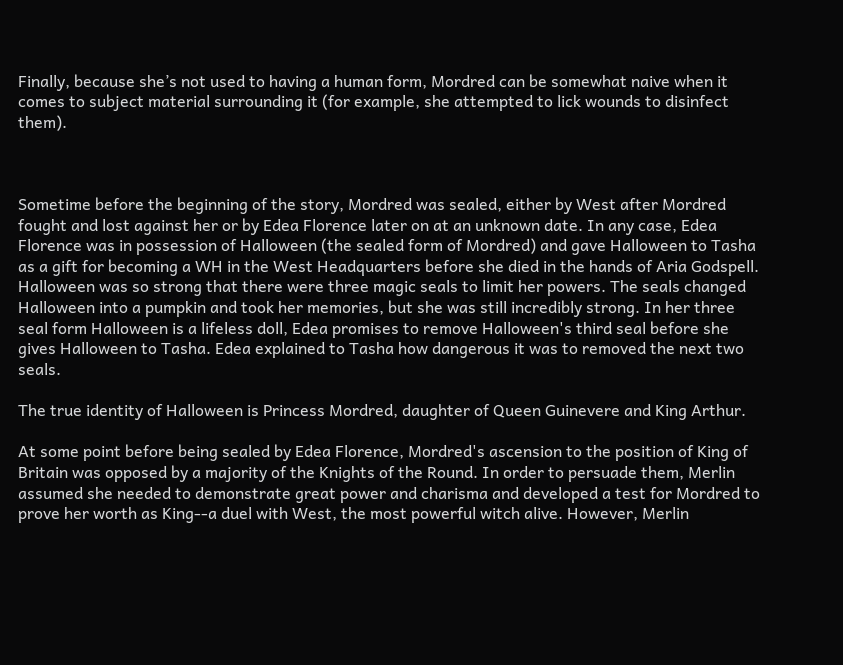Finally, because she’s not used to having a human form, Mordred can be somewhat naive when it comes to subject material surrounding it (for example, she attempted to lick wounds to disinfect them).



Sometime before the beginning of the story, Mordred was sealed, either by West after Mordred fought and lost against her or by Edea Florence later on at an unknown date. In any case, Edea Florence was in possession of Halloween (the sealed form of Mordred) and gave Halloween to Tasha as a gift for becoming a WH in the West Headquarters before she died in the hands of Aria Godspell. Halloween was so strong that there were three magic seals to limit her powers. The seals changed Halloween into a pumpkin and took her memories, but she was still incredibly strong. In her three seal form Halloween is a lifeless doll, Edea promises to remove Halloween's third seal before she gives Halloween to Tasha. Edea explained to Tasha how dangerous it was to removed the next two seals.

The true identity of Halloween is Princess Mordred, daughter of Queen Guinevere and King Arthur.

At some point before being sealed by Edea Florence, Mordred's ascension to the position of King of Britain was opposed by a majority of the Knights of the Round. In order to persuade them, Merlin assumed she needed to demonstrate great power and charisma and developed a test for Mordred to prove her worth as King--a duel with West, the most powerful witch alive. However, Merlin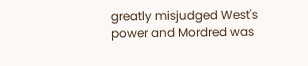greatly misjudged West's power and Mordred was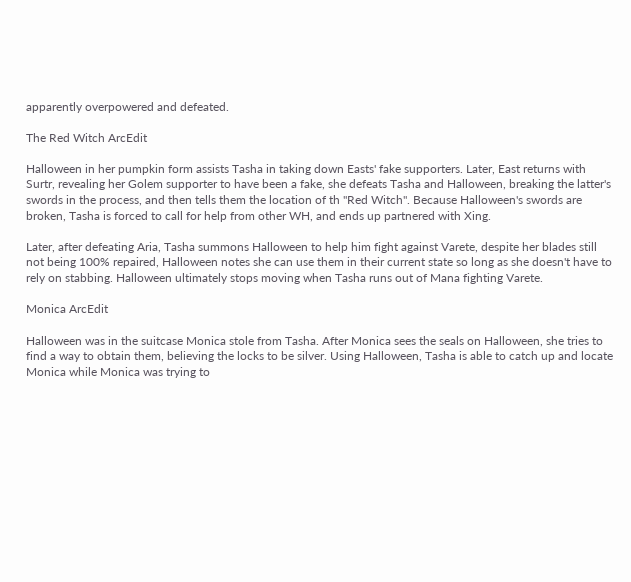apparently overpowered and defeated.

The Red Witch ArcEdit

Halloween in her pumpkin form assists Tasha in taking down Easts' fake supporters. Later, East returns with Surtr, revealing her Golem supporter to have been a fake, she defeats Tasha and Halloween, breaking the latter's swords in the process, and then tells them the location of th "Red Witch". Because Halloween's swords are broken, Tasha is forced to call for help from other WH, and ends up partnered with Xing.

Later, after defeating Aria, Tasha summons Halloween to help him fight against Varete, despite her blades still not being 100% repaired, Halloween notes she can use them in their current state so long as she doesn't have to rely on stabbing. Halloween ultimately stops moving when Tasha runs out of Mana fighting Varete.

Monica ArcEdit

Halloween was in the suitcase Monica stole from Tasha. After Monica sees the seals on Halloween, she tries to find a way to obtain them, believing the locks to be silver. Using Halloween, Tasha is able to catch up and locate Monica while Monica was trying to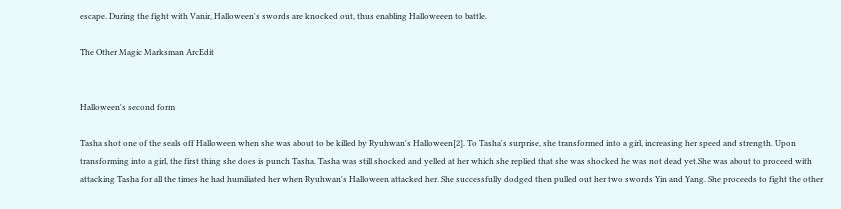escape. During the fight with Vanir, Halloween's swords are knocked out, thus enabling Halloweeen to battle.

The Other Magic Marksman ArcEdit


Halloween's second form

Tasha shot one of the seals off Halloween when she was about to be killed by Ryuhwan's Halloween[2]. To Tasha's surprise, she transformed into a girl, increasing her speed and strength. Upon transforming into a girl, the first thing she does is punch Tasha. Tasha was still shocked and yelled at her which she replied that she was shocked he was not dead yet.She was about to proceed with attacking Tasha for all the times he had humiliated her when Ryuhwan's Halloween attacked her. She successfully dodged then pulled out her two swords Yin and Yang. She proceeds to fight the other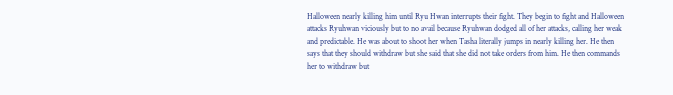Halloween nearly killing him until Ryu Hwan interrupts their fight. They begin to fight and Halloween attacks Ryuhwan viciously but to no avail because Ryuhwan dodged all of her attacks, calling her weak and predictable. He was about to shoot her when Tasha literally jumps in nearly killing her. He then says that they should withdraw but she said that she did not take orders from him. He then commands her to withdraw but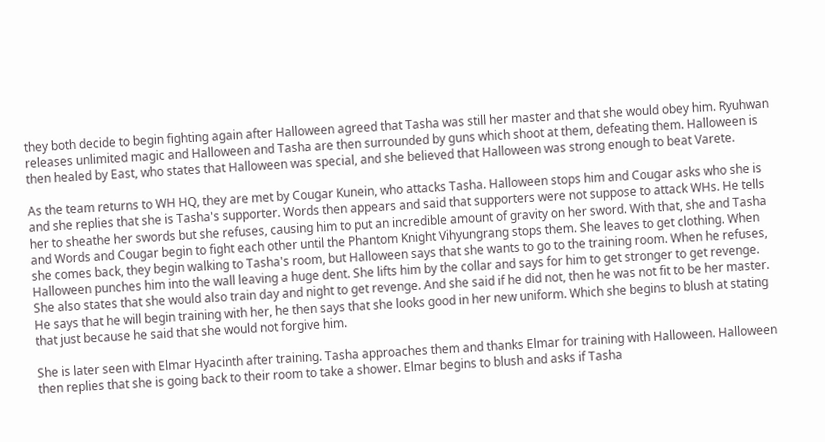they both decide to begin fighting again after Halloween agreed that Tasha was still her master and that she would obey him. Ryuhwan releases unlimited magic and Halloween and Tasha are then surrounded by guns which shoot at them, defeating them. Halloween is then healed by East, who states that Halloween was special, and she believed that Halloween was strong enough to beat Varete.

As the team returns to WH HQ, they are met by Cougar Kunein, who attacks Tasha. Halloween stops him and Cougar asks who she is and she replies that she is Tasha's supporter. Words then appears and said that supporters were not suppose to attack WHs. He tells her to sheathe her swords but she refuses, causing him to put an incredible amount of gravity on her sword. With that, she and Tasha and Words and Cougar begin to fight each other until the Phantom Knight Vihyungrang stops them. She leaves to get clothing. When she comes back, they begin walking to Tasha's room, but Halloween says that she wants to go to the training room. When he refuses, Halloween punches him into the wall leaving a huge dent. She lifts him by the collar and says for him to get stronger to get revenge. She also states that she would also train day and night to get revenge. And she said if he did not, then he was not fit to be her master. He says that he will begin training with her, he then says that she looks good in her new uniform. Which she begins to blush at stating that just because he said that she would not forgive him.

She is later seen with Elmar Hyacinth after training. Tasha approaches them and thanks Elmar for training with Halloween. Halloween then replies that she is going back to their room to take a shower. Elmar begins to blush and asks if Tasha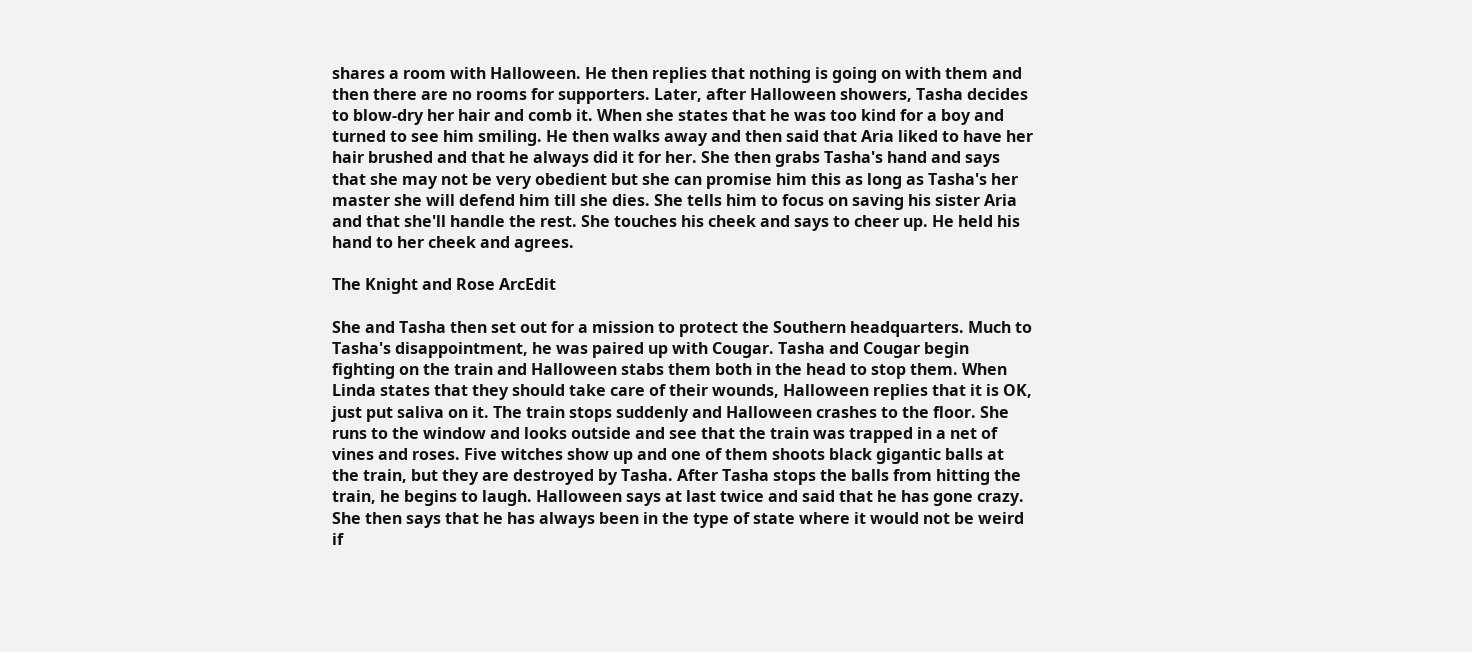shares a room with Halloween. He then replies that nothing is going on with them and then there are no rooms for supporters. Later, after Halloween showers, Tasha decides to blow-dry her hair and comb it. When she states that he was too kind for a boy and turned to see him smiling. He then walks away and then said that Aria liked to have her hair brushed and that he always did it for her. She then grabs Tasha's hand and says that she may not be very obedient but she can promise him this as long as Tasha's her master she will defend him till she dies. She tells him to focus on saving his sister Aria and that she'll handle the rest. She touches his cheek and says to cheer up. He held his hand to her cheek and agrees.

The Knight and Rose ArcEdit

She and Tasha then set out for a mission to protect the Southern headquarters. Much to Tasha's disappointment, he was paired up with Cougar. Tasha and Cougar begin fighting on the train and Halloween stabs them both in the head to stop them. When Linda states that they should take care of their wounds, Halloween replies that it is OK, just put saliva on it. The train stops suddenly and Halloween crashes to the floor. She runs to the window and looks outside and see that the train was trapped in a net of vines and roses. Five witches show up and one of them shoots black gigantic balls at the train, but they are destroyed by Tasha. After Tasha stops the balls from hitting the train, he begins to laugh. Halloween says at last twice and said that he has gone crazy. She then says that he has always been in the type of state where it would not be weird if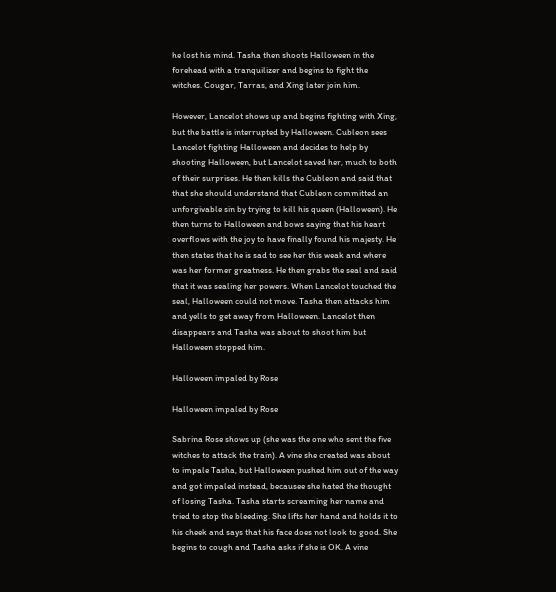he lost his mind. Tasha then shoots Halloween in the forehead with a tranquilizer and begins to fight the witches. Cougar, Tarras, and Xing later join him.

However, Lancelot shows up and begins fighting with Xing, but the battle is interrupted by Halloween. Cubleon sees Lancelot fighting Halloween and decides to help by shooting Halloween, but Lancelot saved her, much to both of their surprises. He then kills the Cubleon and said that that she should understand that Cubleon committed an unforgivable sin by trying to kill his queen (Halloween). He then turns to Halloween and bows saying that his heart overflows with the joy to have finally found his majesty. He then states that he is sad to see her this weak and where was her former greatness. He then grabs the seal and said that it was sealing her powers. When Lancelot touched the seal, Halloween could not move. Tasha then attacks him and yells to get away from Halloween. Lancelot then disappears and Tasha was about to shoot him but Halloween stopped him.

Halloween impaled by Rose

Halloween impaled by Rose

Sabrina Rose shows up (she was the one who sent the five witches to attack the train). A vine she created was about to impale Tasha, but Halloween pushed him out of the way and got impaled instead, becausee she hated the thought of losing Tasha. Tasha starts screaming her name and tried to stop the bleeding. She lifts her hand and holds it to his cheek and says that his face does not look to good. She begins to cough and Tasha asks if she is OK. A vine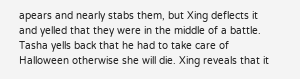apears and nearly stabs them, but Xing deflects it and yelled that they were in the middle of a battle. Tasha yells back that he had to take care of Halloween otherwise she will die. Xing reveals that it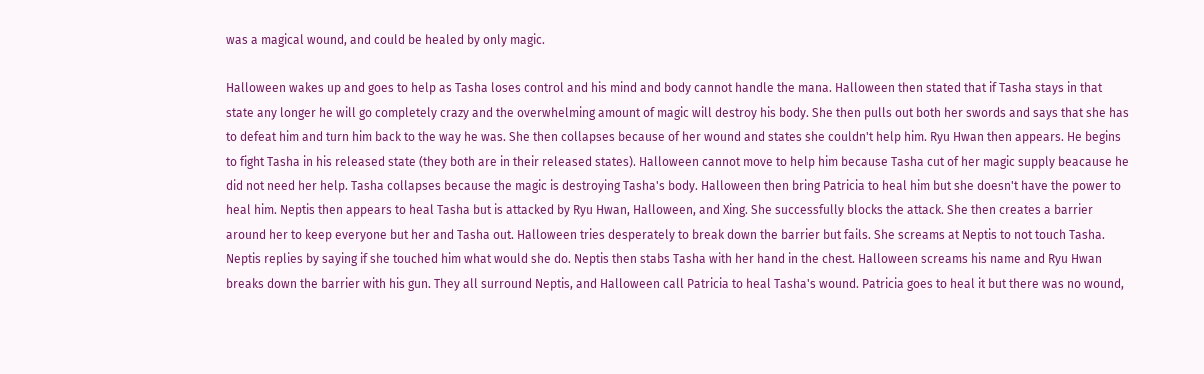was a magical wound, and could be healed by only magic.

Halloween wakes up and goes to help as Tasha loses control and his mind and body cannot handle the mana. Halloween then stated that if Tasha stays in that state any longer he will go completely crazy and the overwhelming amount of magic will destroy his body. She then pulls out both her swords and says that she has to defeat him and turn him back to the way he was. She then collapses because of her wound and states she couldn't help him. Ryu Hwan then appears. He begins to fight Tasha in his released state (they both are in their released states). Halloween cannot move to help him because Tasha cut of her magic supply beacause he did not need her help. Tasha collapses because the magic is destroying Tasha's body. Halloween then bring Patricia to heal him but she doesn't have the power to heal him. Neptis then appears to heal Tasha but is attacked by Ryu Hwan, Halloween, and Xing. She successfully blocks the attack. She then creates a barrier around her to keep everyone but her and Tasha out. Halloween tries desperately to break down the barrier but fails. She screams at Neptis to not touch Tasha. Neptis replies by saying if she touched him what would she do. Neptis then stabs Tasha with her hand in the chest. Halloween screams his name and Ryu Hwan breaks down the barrier with his gun. They all surround Neptis, and Halloween call Patricia to heal Tasha's wound. Patricia goes to heal it but there was no wound,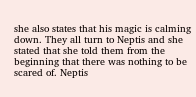she also states that his magic is calming down. They all turn to Neptis and she stated that she told them from the beginning that there was nothing to be scared of. Neptis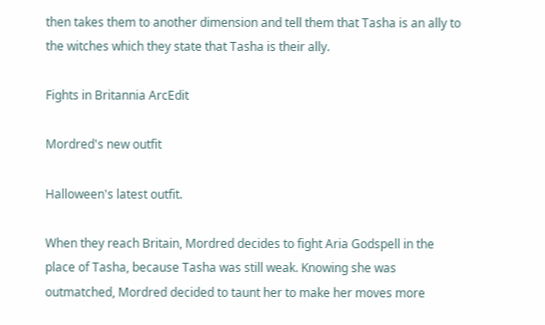then takes them to another dimension and tell them that Tasha is an ally to the witches which they state that Tasha is their ally.

Fights in Britannia ArcEdit

Mordred's new outfit

Halloween's latest outfit.

When they reach Britain, Mordred decides to fight Aria Godspell in the place of Tasha, because Tasha was still weak. Knowing she was outmatched, Mordred decided to taunt her to make her moves more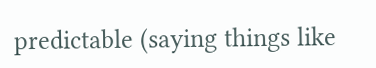predictable (saying things like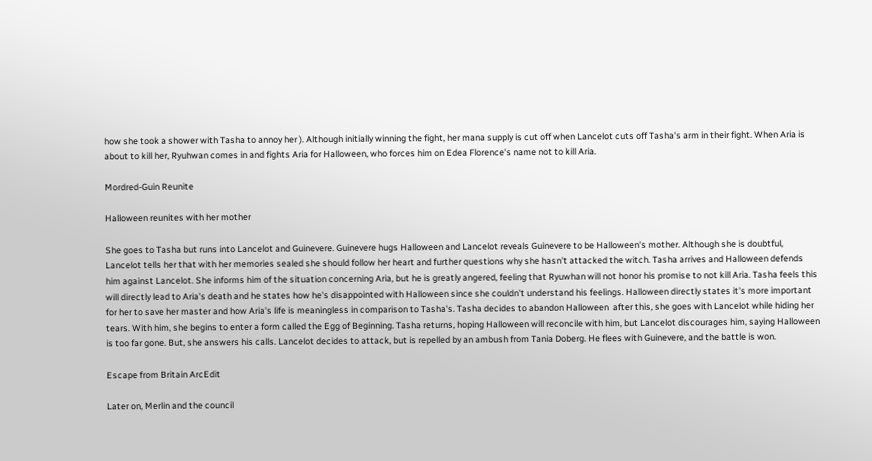how she took a shower with Tasha to annoy her ). Although initially winning the fight, her mana supply is cut off when Lancelot cuts off Tasha's arm in their fight. When Aria is about to kill her, Ryuhwan comes in and fights Aria for Halloween, who forces him on Edea Florence's name not to kill Aria.

Mordred-Guin Reunite

Halloween reunites with her mother

She goes to Tasha but runs into Lancelot and Guinevere. Guinevere hugs Halloween and Lancelot reveals Guinevere to be Halloween's mother. Although she is doubtful, Lancelot tells her that with her memories sealed she should follow her heart and further questions why she hasn't attacked the witch. Tasha arrives and Halloween defends him against Lancelot. She informs him of the situation concerning Aria, but he is greatly angered, feeling that Ryuwhan will not honor his promise to not kill Aria. Tasha feels this will directly lead to Aria's death and he states how he's disappointed with Halloween since she couldn't understand his feelings. Halloween directly states it's more important for her to save her master and how Aria's life is meaningless in comparison to Tasha's. Tasha decides to abandon Halloween  after this, she goes with Lancelot while hiding her tears. With him, she begins to enter a form called the Egg of Beginning. Tasha returns, hoping Halloween will reconcile with him, but Lancelot discourages him, saying Halloween is too far gone. But, she answers his calls. Lancelot decides to attack, but is repelled by an ambush from Tania Doberg. He flees with Guinevere, and the battle is won.

Escape from Britain ArcEdit

Later on, Merlin and the council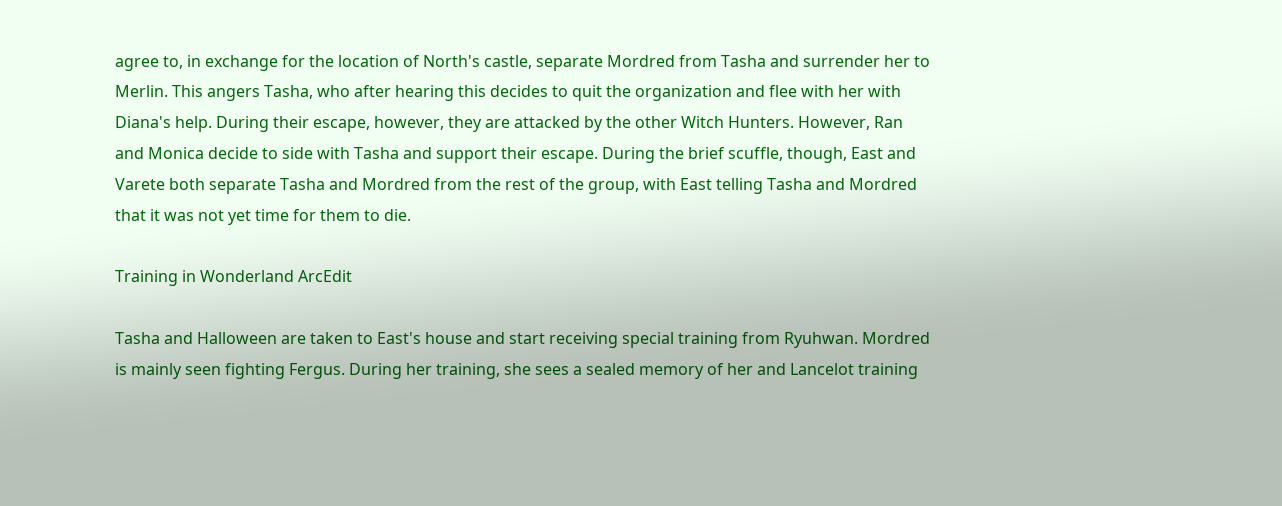agree to, in exchange for the location of North's castle, separate Mordred from Tasha and surrender her to Merlin. This angers Tasha, who after hearing this decides to quit the organization and flee with her with Diana's help. During their escape, however, they are attacked by the other Witch Hunters. However, Ran and Monica decide to side with Tasha and support their escape. During the brief scuffle, though, East and Varete both separate Tasha and Mordred from the rest of the group, with East telling Tasha and Mordred that it was not yet time for them to die.

Training in Wonderland ArcEdit

Tasha and Halloween are taken to East's house and start receiving special training from Ryuhwan. Mordred is mainly seen fighting Fergus. During her training, she sees a sealed memory of her and Lancelot training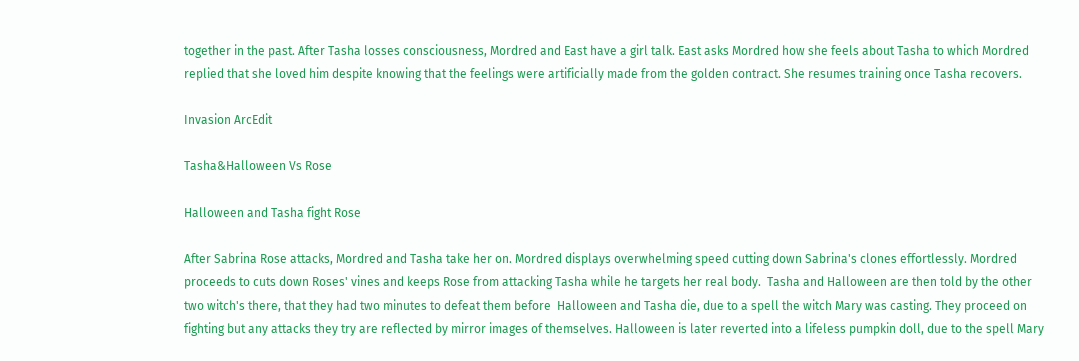together in the past. After Tasha losses consciousness, Mordred and East have a girl talk. East asks Mordred how she feels about Tasha to which Mordred replied that she loved him despite knowing that the feelings were artificially made from the golden contract. She resumes training once Tasha recovers.

Invasion ArcEdit

Tasha&Halloween Vs Rose

Halloween and Tasha fight Rose

After Sabrina Rose attacks, Mordred and Tasha take her on. Mordred displays overwhelming speed cutting down Sabrina's clones effortlessly. Mordred proceeds to cuts down Roses' vines and keeps Rose from attacking Tasha while he targets her real body.  Tasha and Halloween are then told by the other two witch's there, that they had two minutes to defeat them before  Halloween and Tasha die, due to a spell the witch Mary was casting. They proceed on fighting but any attacks they try are reflected by mirror images of themselves. Halloween is later reverted into a lifeless pumpkin doll, due to the spell Mary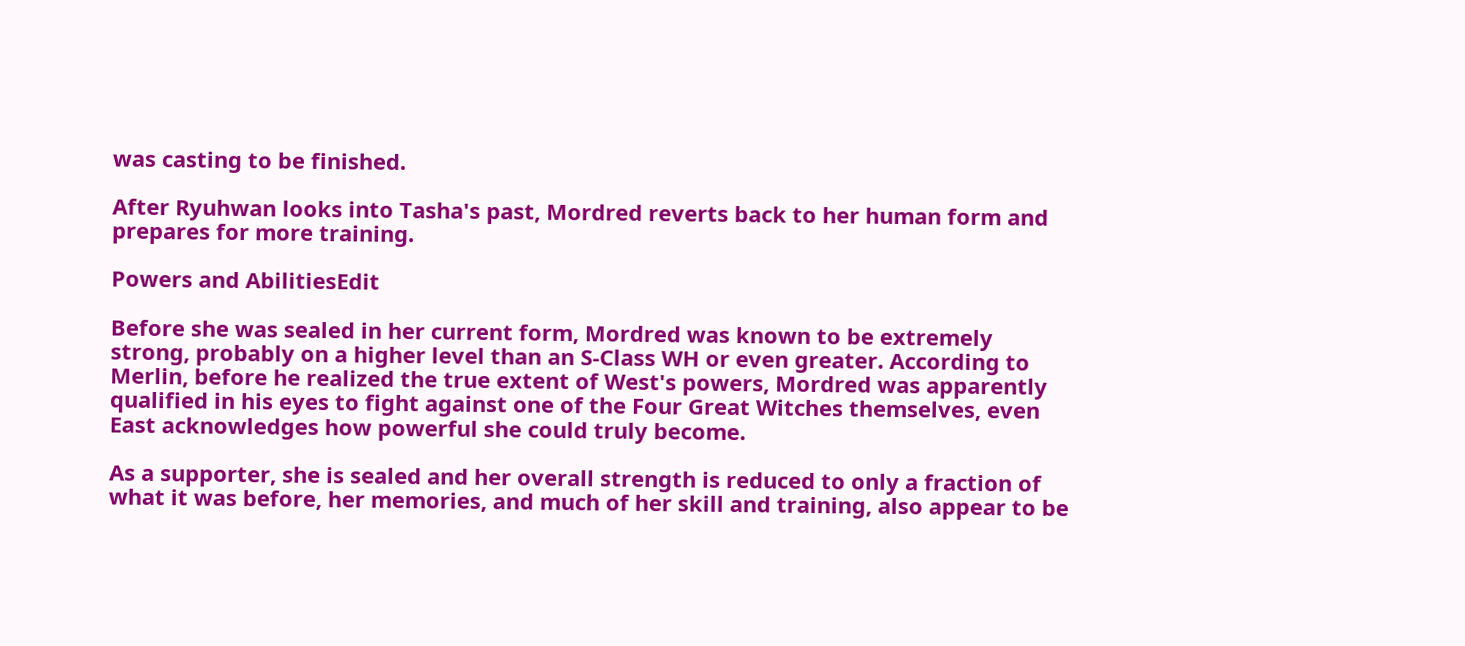was casting to be finished.

After Ryuhwan looks into Tasha's past, Mordred reverts back to her human form and prepares for more training.

Powers and AbilitiesEdit

Before she was sealed in her current form, Mordred was known to be extremely strong, probably on a higher level than an S-Class WH or even greater. According to Merlin, before he realized the true extent of West's powers, Mordred was apparently qualified in his eyes to fight against one of the Four Great Witches themselves, even East acknowledges how powerful she could truly become.

As a supporter, she is sealed and her overall strength is reduced to only a fraction of what it was before, her memories, and much of her skill and training, also appear to be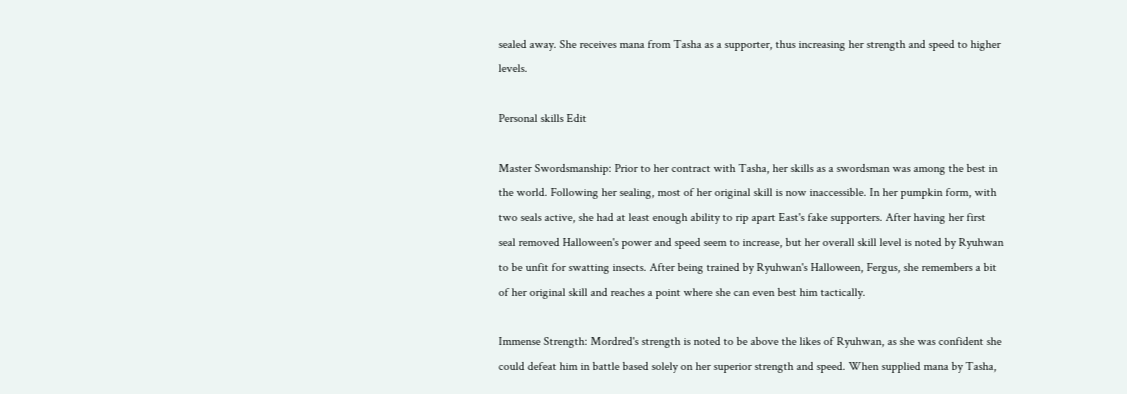sealed away. She receives mana from Tasha as a supporter, thus increasing her strength and speed to higher levels.

Personal skills Edit

Master Swordsmanship: Prior to her contract with Tasha, her skills as a swordsman was among the best in the world. Following her sealing, most of her original skill is now inaccessible. In her pumpkin form, with two seals active, she had at least enough ability to rip apart East's fake supporters. After having her first seal removed Halloween's power and speed seem to increase, but her overall skill level is noted by Ryuhwan to be unfit for swatting insects. After being trained by Ryuhwan's Halloween, Fergus, she remembers a bit of her original skill and reaches a point where she can even best him tactically.

Immense Strength: Mordred's strength is noted to be above the likes of Ryuhwan, as she was confident she could defeat him in battle based solely on her superior strength and speed. When supplied mana by Tasha,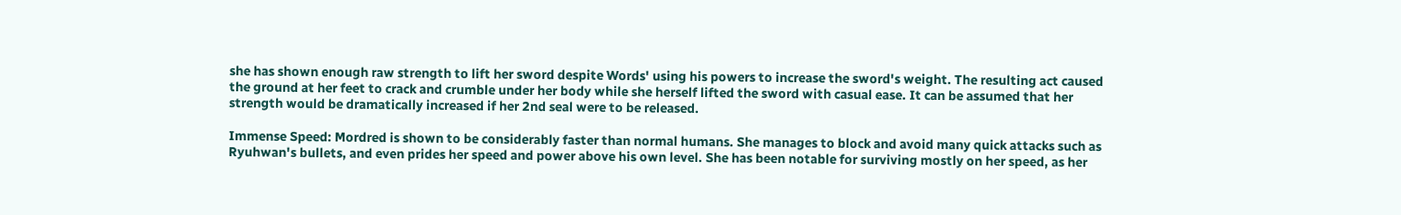she has shown enough raw strength to lift her sword despite Words' using his powers to increase the sword's weight. The resulting act caused the ground at her feet to crack and crumble under her body while she herself lifted the sword with casual ease. It can be assumed that her strength would be dramatically increased if her 2nd seal were to be released.

Immense Speed: Mordred is shown to be considerably faster than normal humans. She manages to block and avoid many quick attacks such as Ryuhwan's bullets, and even prides her speed and power above his own level. She has been notable for surviving mostly on her speed, as her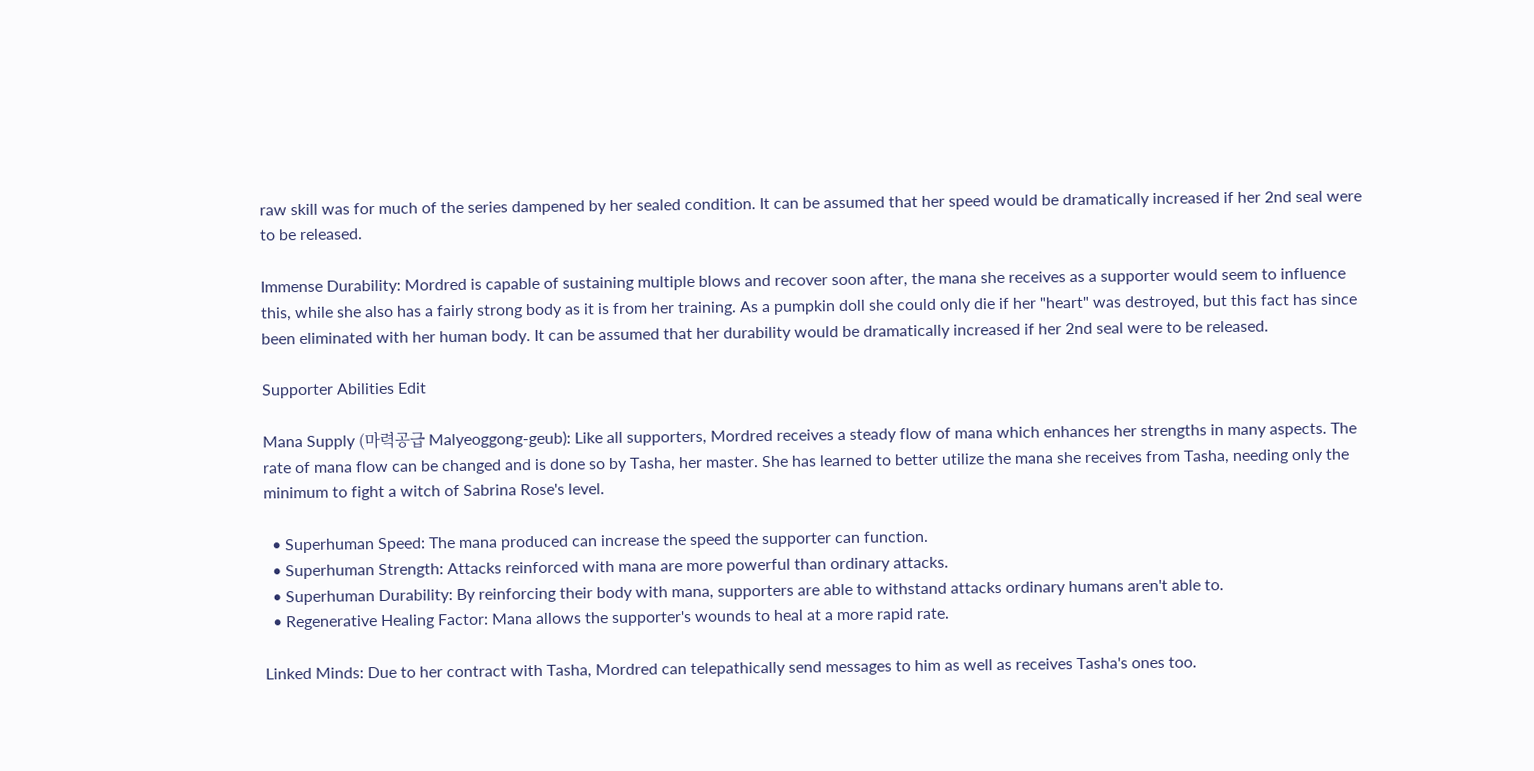raw skill was for much of the series dampened by her sealed condition. It can be assumed that her speed would be dramatically increased if her 2nd seal were to be released.

Immense Durability: Mordred is capable of sustaining multiple blows and recover soon after, the mana she receives as a supporter would seem to influence this, while she also has a fairly strong body as it is from her training. As a pumpkin doll she could only die if her "heart" was destroyed, but this fact has since been eliminated with her human body. It can be assumed that her durability would be dramatically increased if her 2nd seal were to be released.

Supporter Abilities Edit

Mana Supply (마력공급 Malyeoggong-geub): Like all supporters, Mordred receives a steady flow of mana which enhances her strengths in many aspects. The rate of mana flow can be changed and is done so by Tasha, her master. She has learned to better utilize the mana she receives from Tasha, needing only the minimum to fight a witch of Sabrina Rose's level.

  • Superhuman Speed: The mana produced can increase the speed the supporter can function.
  • Superhuman Strength: Attacks reinforced with mana are more powerful than ordinary attacks.
  • Superhuman Durability: By reinforcing their body with mana, supporters are able to withstand attacks ordinary humans aren't able to.
  • Regenerative Healing Factor: Mana allows the supporter's wounds to heal at a more rapid rate.

Linked Minds: Due to her contract with Tasha, Mordred can telepathically send messages to him as well as receives Tasha's ones too.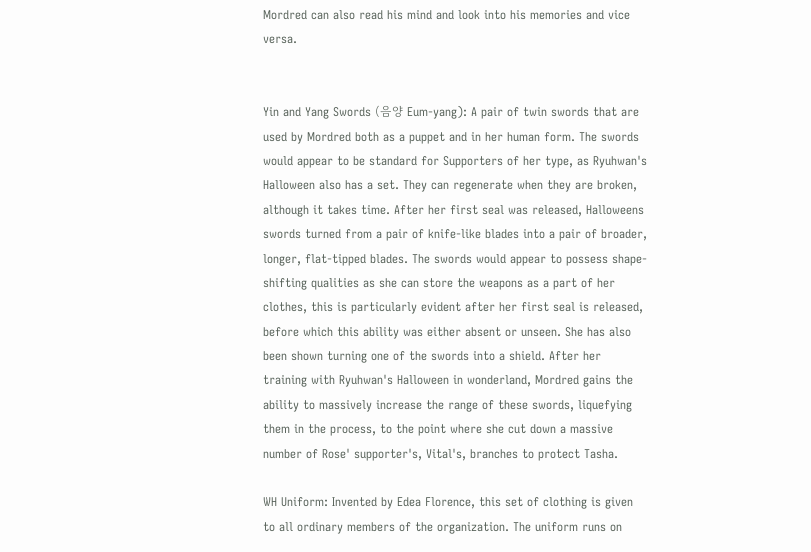Mordred can also read his mind and look into his memories and vice versa.


Yin and Yang Swords (음양 Eum-yang): A pair of twin swords that are used by Mordred both as a puppet and in her human form. The swords would appear to be standard for Supporters of her type, as Ryuhwan's Halloween also has a set. They can regenerate when they are broken, although it takes time. After her first seal was released, Halloweens swords turned from a pair of knife-like blades into a pair of broader, longer, flat-tipped blades. The swords would appear to possess shape-shifting qualities as she can store the weapons as a part of her clothes, this is particularly evident after her first seal is released, before which this ability was either absent or unseen. She has also been shown turning one of the swords into a shield. After her training with Ryuhwan's Halloween in wonderland, Mordred gains the ability to massively increase the range of these swords, liquefying them in the process, to the point where she cut down a massive number of Rose' supporter's, Vital's, branches to protect Tasha.

WH Uniform: Invented by Edea Florence, this set of clothing is given to all ordinary members of the organization. The uniform runs on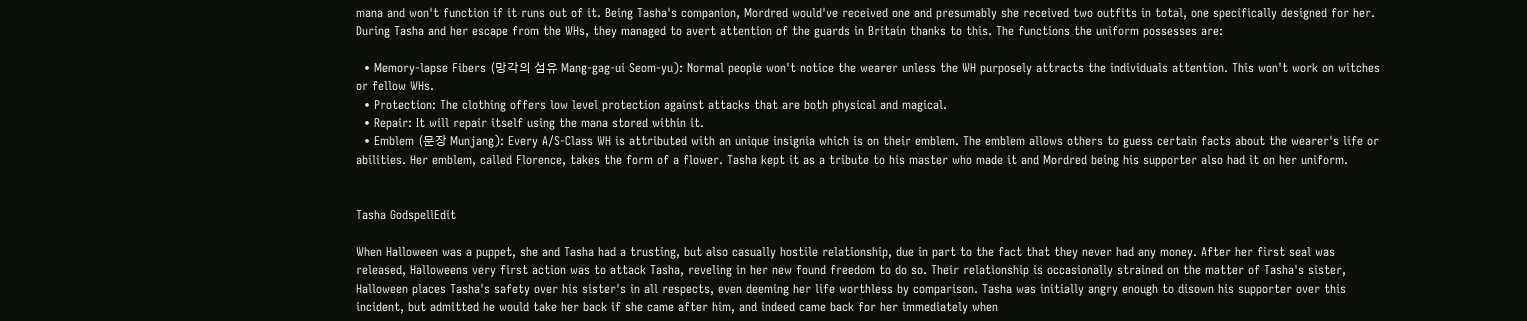mana and won't function if it runs out of it. Being Tasha's companion, Mordred would've received one and presumably she received two outfits in total, one specifically designed for her. During Tasha and her escape from the WHs, they managed to avert attention of the guards in Britain thanks to this. The functions the uniform possesses are:

  • Memory-lapse Fibers (망각의 섬유 Mang-gag-ui Seom-yu): Normal people won't notice the wearer unless the WH purposely attracts the individuals attention. This won't work on witches or fellow WHs.
  • Protection: The clothing offers low level protection against attacks that are both physical and magical.
  • Repair: It will repair itself using the mana stored within it.
  • Emblem (문장 Munjang): Every A/S-Class WH is attributed with an unique insignia which is on their emblem. The emblem allows others to guess certain facts about the wearer's life or abilities. Her emblem, called Florence, takes the form of a flower. Tasha kept it as a tribute to his master who made it and Mordred being his supporter also had it on her uniform.


Tasha GodspellEdit

When Halloween was a puppet, she and Tasha had a trusting, but also casually hostile relationship, due in part to the fact that they never had any money. After her first seal was released, Halloweens very first action was to attack Tasha, reveling in her new found freedom to do so. Their relationship is occasionally strained on the matter of Tasha's sister, Halloween places Tasha's safety over his sister's in all respects, even deeming her life worthless by comparison. Tasha was initially angry enough to disown his supporter over this incident, but admitted he would take her back if she came after him, and indeed came back for her immediately when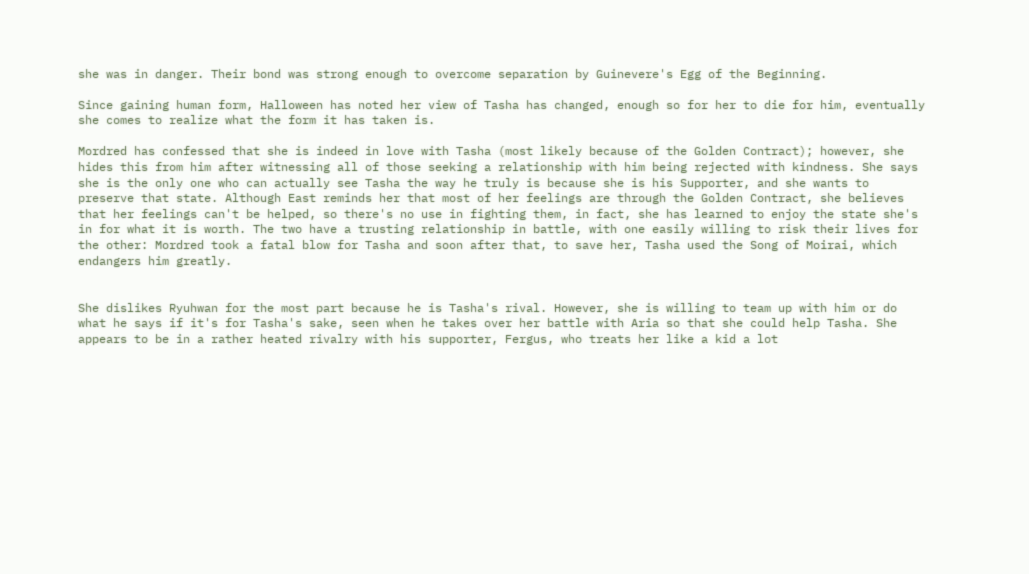she was in danger. Their bond was strong enough to overcome separation by Guinevere's Egg of the Beginning.

Since gaining human form, Halloween has noted her view of Tasha has changed, enough so for her to die for him, eventually she comes to realize what the form it has taken is.

Mordred has confessed that she is indeed in love with Tasha (most likely because of the Golden Contract); however, she hides this from him after witnessing all of those seeking a relationship with him being rejected with kindness. She says she is the only one who can actually see Tasha the way he truly is because she is his Supporter, and she wants to preserve that state. Although East reminds her that most of her feelings are through the Golden Contract, she believes that her feelings can't be helped, so there's no use in fighting them, in fact, she has learned to enjoy the state she's in for what it is worth. The two have a trusting relationship in battle, with one easily willing to risk their lives for the other: Mordred took a fatal blow for Tasha and soon after that, to save her, Tasha used the Song of Moirai, which endangers him greatly.


She dislikes Ryuhwan for the most part because he is Tasha's rival. However, she is willing to team up with him or do what he says if it's for Tasha's sake, seen when he takes over her battle with Aria so that she could help Tasha. She appears to be in a rather heated rivalry with his supporter, Fergus, who treats her like a kid a lot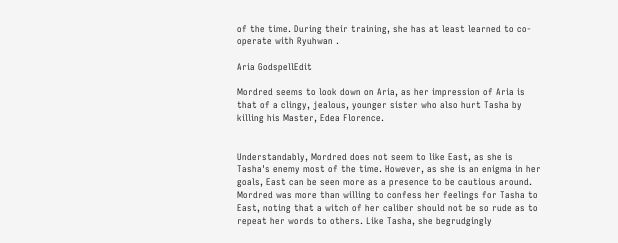of the time. During their training, she has at least learned to co-operate with Ryuhwan .

Aria GodspellEdit

Mordred seems to look down on Aria, as her impression of Aria is that of a clingy, jealous, younger sister who also hurt Tasha by killing his Master, Edea Florence.


Understandably, Mordred does not seem to like East, as she is Tasha's enemy most of the time. However, as she is an enigma in her goals, East can be seen more as a presence to be cautious around. Mordred was more than willing to confess her feelings for Tasha to East, noting that a witch of her caliber should not be so rude as to repeat her words to others. Like Tasha, she begrudgingly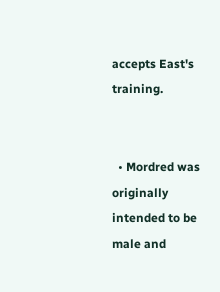accepts East's training.


  • Mordred was originally intended to be male and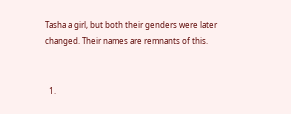Tasha a girl, but both their genders were later changed. Their names are remnants of this.


  1.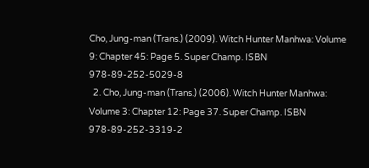Cho, Jung-man (Trans.) (2009). Witch Hunter Manhwa: Volume 9: Chapter 45: Page 5. Super Champ. ISBN 978-89-252-5029-8
  2. Cho, Jung-man (Trans.) (2006). Witch Hunter Manhwa: Volume 3: Chapter 12: Page 37. Super Champ. ISBN 978-89-252-3319-2